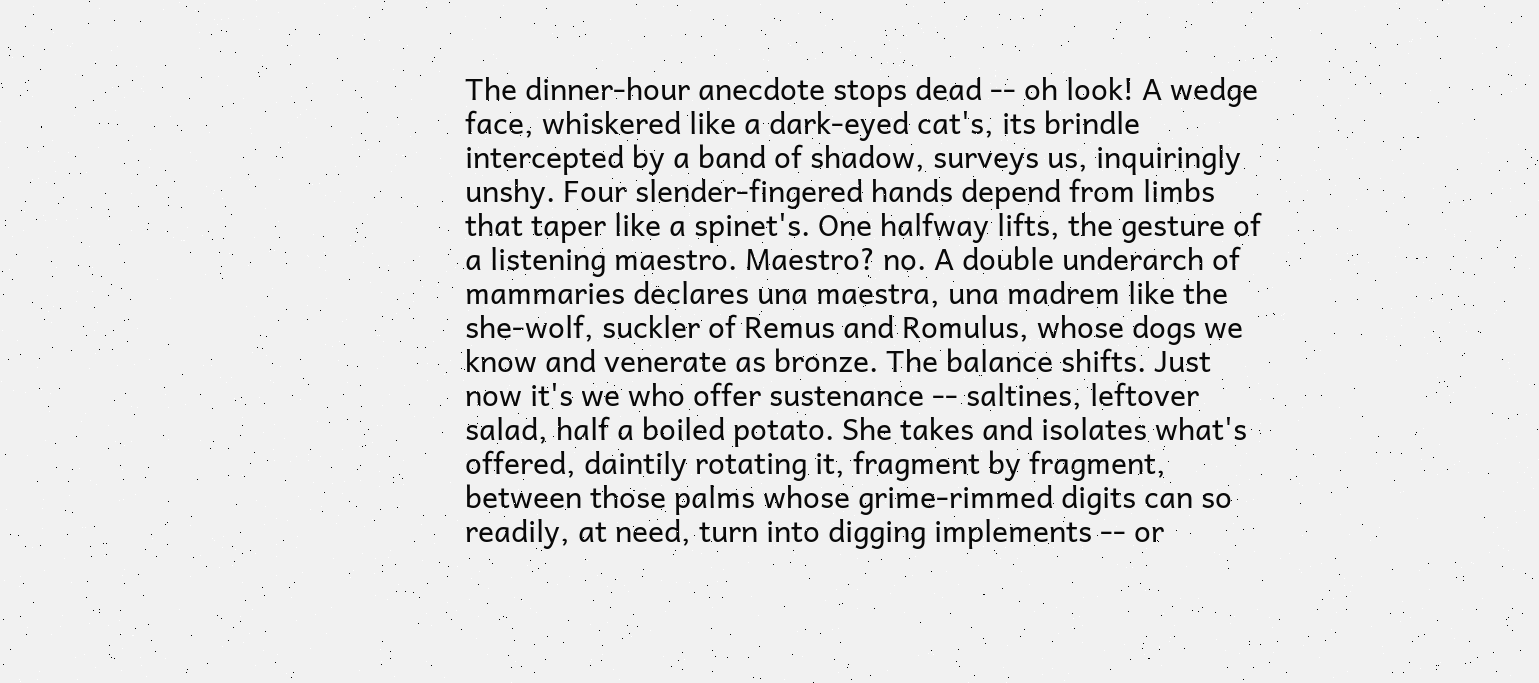The dinner-hour anecdote stops dead -- oh look! A wedge face, whiskered like a dark-eyed cat's, its brindle intercepted by a band of shadow, surveys us, inquiringly unshy. Four slender-fingered hands depend from limbs that taper like a spinet's. One halfway lifts, the gesture of a listening maestro. Maestro? no. A double underarch of mammaries declares una maestra, una madrem like the she-wolf, suckler of Remus and Romulus, whose dogs we know and venerate as bronze. The balance shifts. Just now it's we who offer sustenance -- saltines, leftover salad, half a boiled potato. She takes and isolates what's offered, daintily rotating it, fragment by fragment, between those palms whose grime-rimmed digits can so readily, at need, turn into digging implements -- or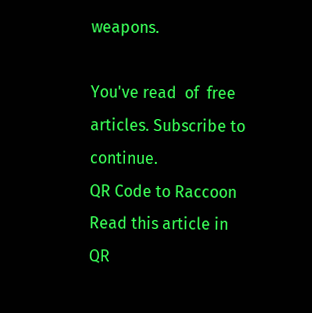weapons.

You've read  of  free articles. Subscribe to continue.
QR Code to Raccoon
Read this article in
QR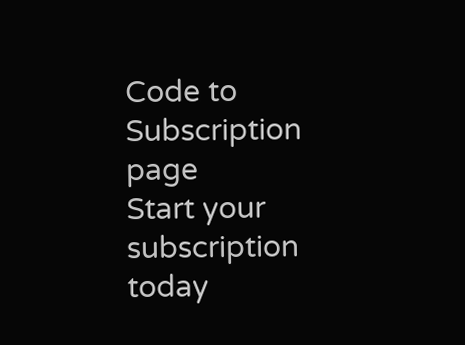Code to Subscription page
Start your subscription today